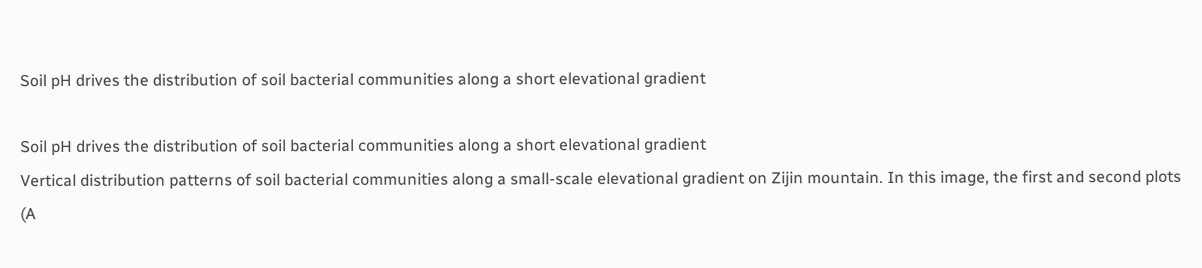Soil pH drives the distribution of soil bacterial communities along a short elevational gradient

Soil pH drives the distribution of soil bacterial communities along a short elevational gradient
Vertical distribution patterns of soil bacterial communities along a small-scale elevational gradient on Zijin mountain. In this image, the first and second plots (A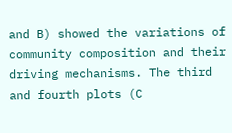and B) showed the variations of community composition and their driving mechanisms. The third and fourth plots (C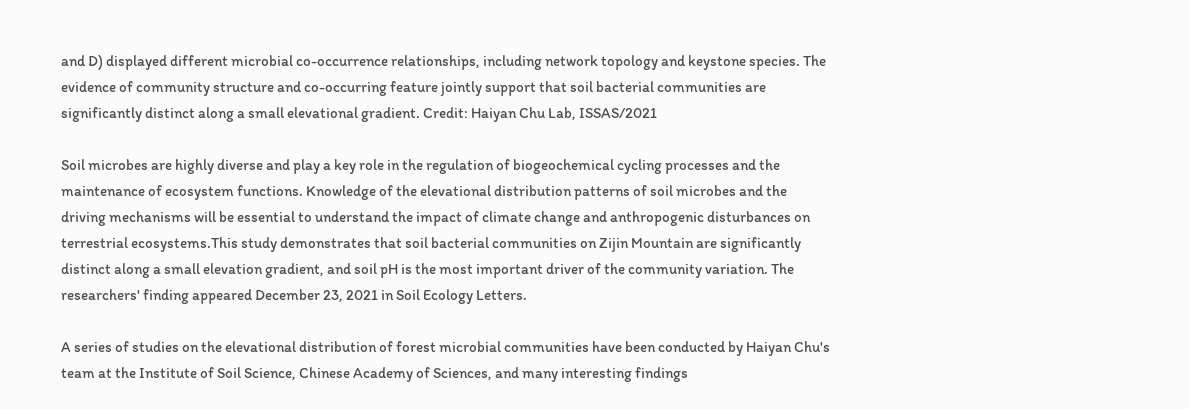and D) displayed different microbial co-occurrence relationships, including network topology and keystone species. The evidence of community structure and co-occurring feature jointly support that soil bacterial communities are significantly distinct along a small elevational gradient. Credit: Haiyan Chu Lab, ISSAS/2021

Soil microbes are highly diverse and play a key role in the regulation of biogeochemical cycling processes and the maintenance of ecosystem functions. Knowledge of the elevational distribution patterns of soil microbes and the driving mechanisms will be essential to understand the impact of climate change and anthropogenic disturbances on terrestrial ecosystems.This study demonstrates that soil bacterial communities on Zijin Mountain are significantly distinct along a small elevation gradient, and soil pH is the most important driver of the community variation. The researchers' finding appeared December 23, 2021 in Soil Ecology Letters.

A series of studies on the elevational distribution of forest microbial communities have been conducted by Haiyan Chu's team at the Institute of Soil Science, Chinese Academy of Sciences, and many interesting findings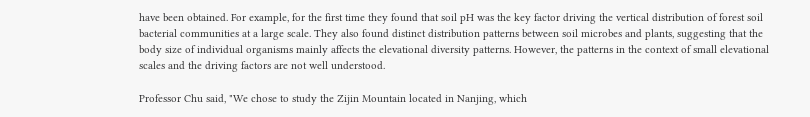have been obtained. For example, for the first time they found that soil pH was the key factor driving the vertical distribution of forest soil bacterial communities at a large scale. They also found distinct distribution patterns between soil microbes and plants, suggesting that the body size of individual organisms mainly affects the elevational diversity patterns. However, the patterns in the context of small elevational scales and the driving factors are not well understood.

Professor Chu said, "We chose to study the Zijin Mountain located in Nanjing, which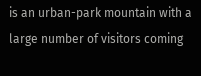is an urban-park mountain with a large number of visitors coming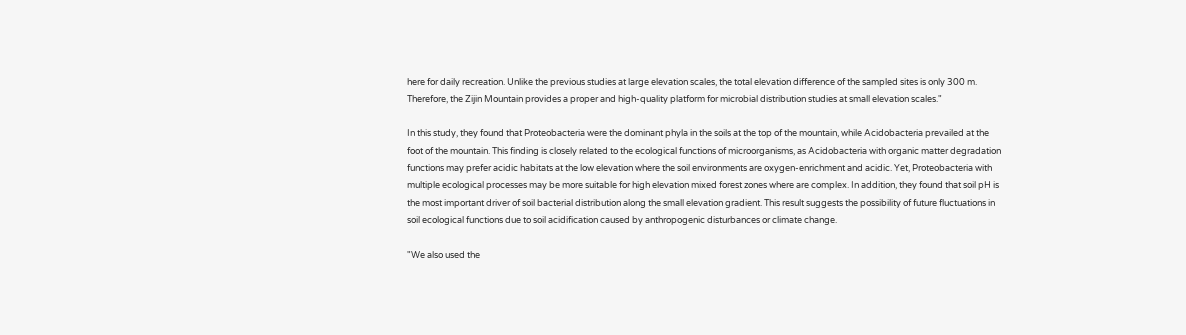here for daily recreation. Unlike the previous studies at large elevation scales, the total elevation difference of the sampled sites is only 300 m. Therefore, the Zijin Mountain provides a proper and high-quality platform for microbial distribution studies at small elevation scales."

In this study, they found that Proteobacteria were the dominant phyla in the soils at the top of the mountain, while Acidobacteria prevailed at the foot of the mountain. This finding is closely related to the ecological functions of microorganisms, as Acidobacteria with organic matter degradation functions may prefer acidic habitats at the low elevation where the soil environments are oxygen-enrichment and acidic. Yet, Proteobacteria with multiple ecological processes may be more suitable for high elevation mixed forest zones where are complex. In addition, they found that soil pH is the most important driver of soil bacterial distribution along the small elevation gradient. This result suggests the possibility of future fluctuations in soil ecological functions due to soil acidification caused by anthropogenic disturbances or climate change.

"We also used the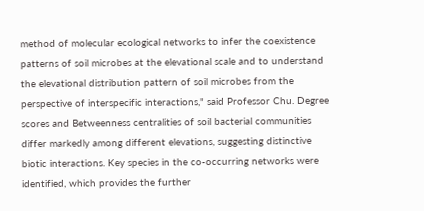method of molecular ecological networks to infer the coexistence patterns of soil microbes at the elevational scale and to understand the elevational distribution pattern of soil microbes from the perspective of interspecific interactions," said Professor Chu. Degree scores and Betweenness centralities of soil bacterial communities differ markedly among different elevations, suggesting distinctive biotic interactions. Key species in the co-occurring networks were identified, which provides the further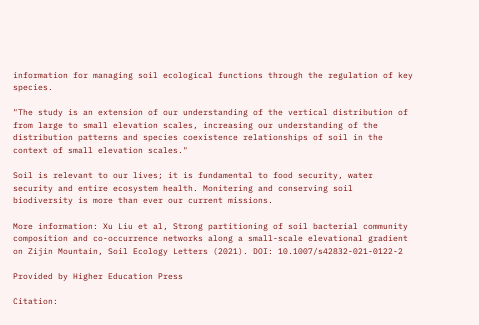information for managing soil ecological functions through the regulation of key species.

"The study is an extension of our understanding of the vertical distribution of from large to small elevation scales, increasing our understanding of the distribution patterns and species coexistence relationships of soil in the context of small elevation scales."

Soil is relevant to our lives; it is fundamental to food security, water security and entire ecosystem health. Monitering and conserving soil biodiversity is more than ever our current missions.

More information: Xu Liu et al, Strong partitioning of soil bacterial community composition and co-occurrence networks along a small-scale elevational gradient on Zijin Mountain, Soil Ecology Letters (2021). DOI: 10.1007/s42832-021-0122-2

Provided by Higher Education Press

Citation: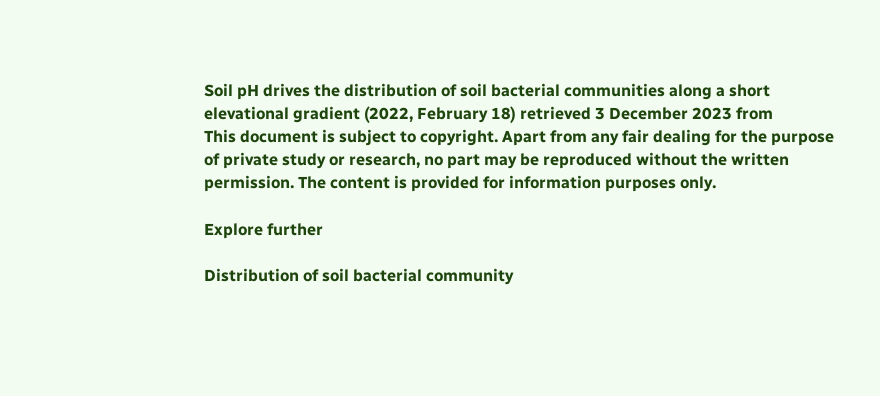Soil pH drives the distribution of soil bacterial communities along a short elevational gradient (2022, February 18) retrieved 3 December 2023 from
This document is subject to copyright. Apart from any fair dealing for the purpose of private study or research, no part may be reproduced without the written permission. The content is provided for information purposes only.

Explore further

Distribution of soil bacterial community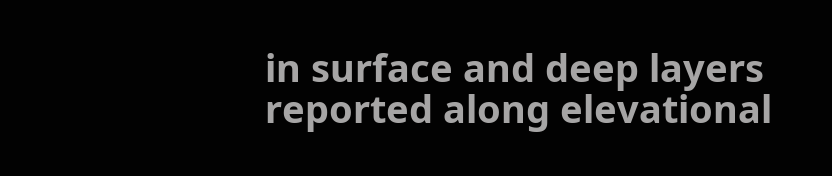in surface and deep layers reported along elevational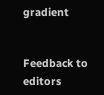gradient


Feedback to editors